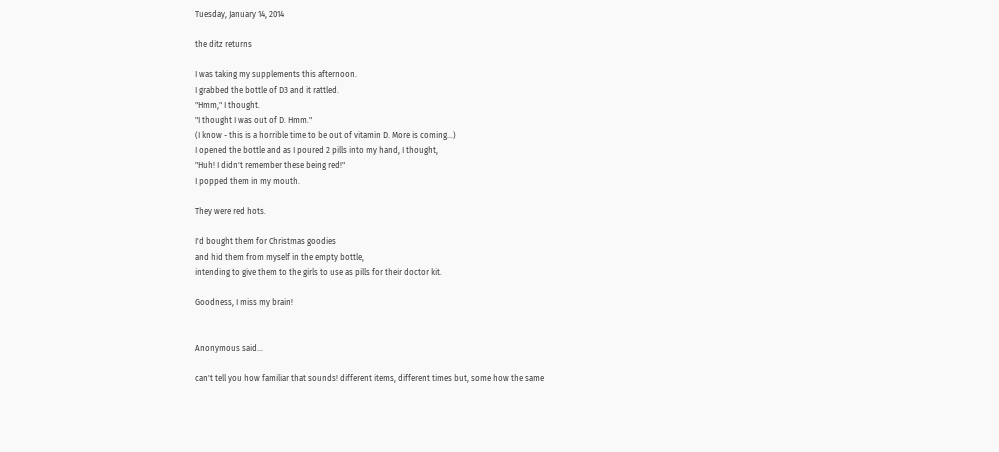Tuesday, January 14, 2014

the ditz returns

I was taking my supplements this afternoon.
I grabbed the bottle of D3 and it rattled.
"Hmm," I thought.
"I thought I was out of D. Hmm."
(I know - this is a horrible time to be out of vitamin D. More is coming...)
I opened the bottle and as I poured 2 pills into my hand, I thought,
"Huh! I didn't remember these being red!"
I popped them in my mouth.

They were red hots.

I'd bought them for Christmas goodies
and hid them from myself in the empty bottle,
intending to give them to the girls to use as pills for their doctor kit.

Goodness, I miss my brain!


Anonymous said...

can't tell you how familiar that sounds! different items, different times but, some how the same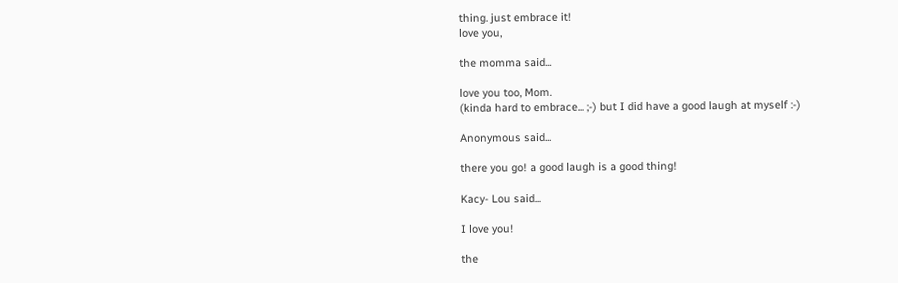thing. just embrace it!
love you,

the momma said...

love you too, Mom.
(kinda hard to embrace... ;-) but I did have a good laugh at myself :-)

Anonymous said...

there you go! a good laugh is a good thing!

Kacy- Lou said...

I love you!

the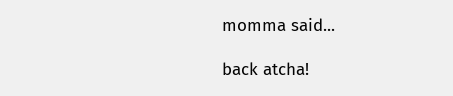momma said...

back atcha!